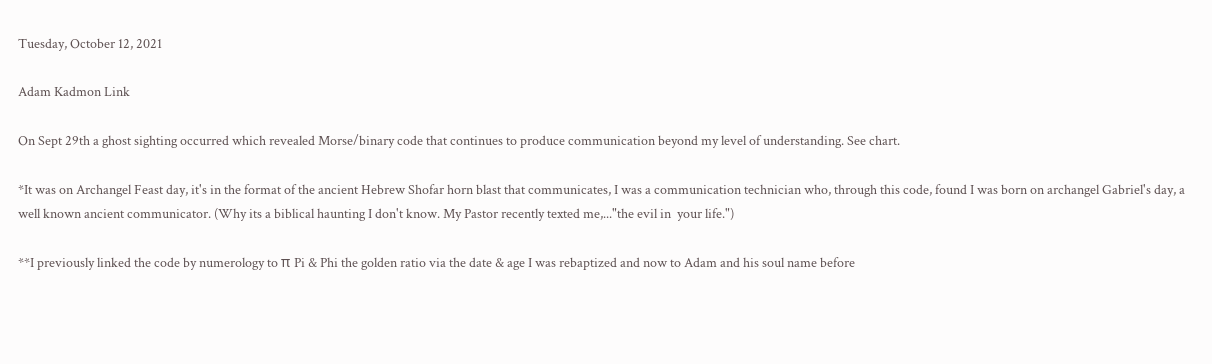Tuesday, October 12, 2021

Adam Kadmon Link

On Sept 29th a ghost sighting occurred which revealed Morse/binary code that continues to produce communication beyond my level of understanding. See chart.

*It was on Archangel Feast day, it's in the format of the ancient Hebrew Shofar horn blast that communicates, I was a communication technician who, through this code, found I was born on archangel Gabriel's day, a well known ancient communicator. (Why its a biblical haunting I don't know. My Pastor recently texted me,..."the evil in  your life.")

**I previously linked the code by numerology to π Pi & Phi the golden ratio via the date & age I was rebaptized and now to Adam and his soul name before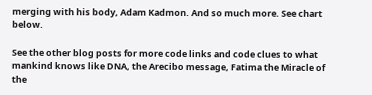merging with his body, Adam Kadmon. And so much more. See chart below.

See the other blog posts for more code links and code clues to what mankind knows like DNA, the Arecibo message, Fatima the Miracle of the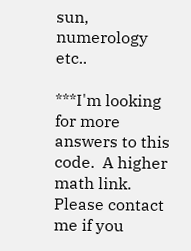sun, numerology etc..

***I'm looking for more answers to this code.  A higher math link. Please contact me if you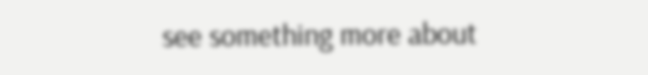see something more about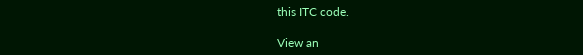this ITC code.

View an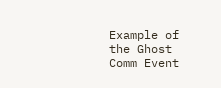Example of the Ghost Comm Event